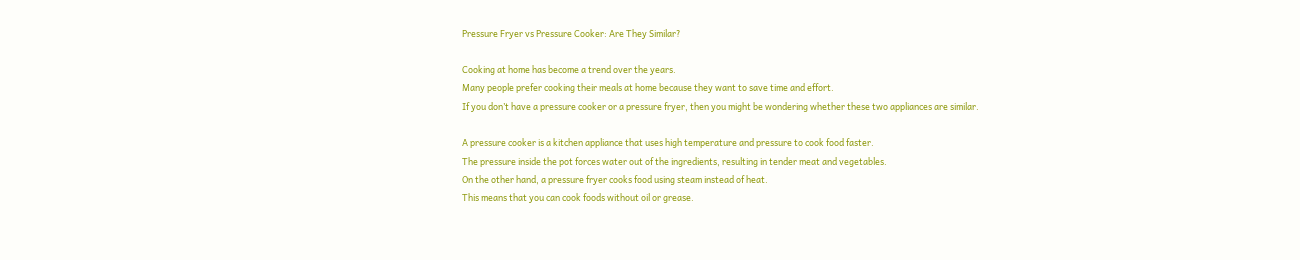Pressure Fryer vs Pressure Cooker: Are They Similar?

Cooking at home has become a trend over the years.
Many people prefer cooking their meals at home because they want to save time and effort.
If you don’t have a pressure cooker or a pressure fryer, then you might be wondering whether these two appliances are similar.

A pressure cooker is a kitchen appliance that uses high temperature and pressure to cook food faster.
The pressure inside the pot forces water out of the ingredients, resulting in tender meat and vegetables.
On the other hand, a pressure fryer cooks food using steam instead of heat.
This means that you can cook foods without oil or grease.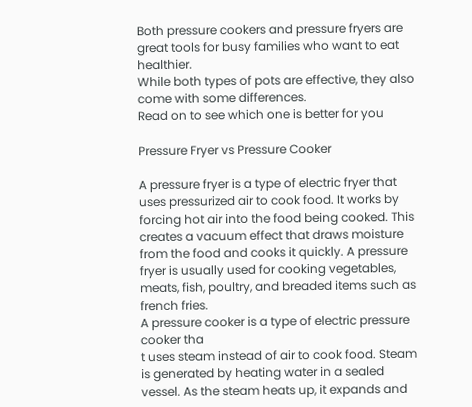Both pressure cookers and pressure fryers are great tools for busy families who want to eat healthier.
While both types of pots are effective, they also come with some differences.
Read on to see which one is better for you

Pressure Fryer vs Pressure Cooker

A pressure fryer is a type of electric fryer that uses pressurized air to cook food. It works by forcing hot air into the food being cooked. This creates a vacuum effect that draws moisture from the food and cooks it quickly. A pressure fryer is usually used for cooking vegetables, meats, fish, poultry, and breaded items such as french fries.
A pressure cooker is a type of electric pressure cooker tha
t uses steam instead of air to cook food. Steam is generated by heating water in a sealed vessel. As the steam heats up, it expands and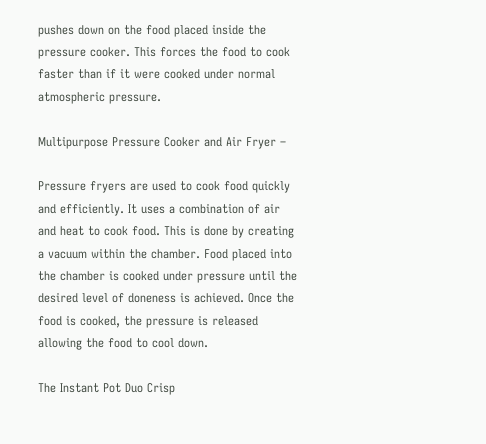pushes down on the food placed inside the pressure cooker. This forces the food to cook faster than if it were cooked under normal atmospheric pressure.

Multipurpose Pressure Cooker and Air Fryer –

Pressure fryers are used to cook food quickly and efficiently. It uses a combination of air and heat to cook food. This is done by creating a vacuum within the chamber. Food placed into the chamber is cooked under pressure until the desired level of doneness is achieved. Once the food is cooked, the pressure is released allowing the food to cool down.

The Instant Pot Duo Crisp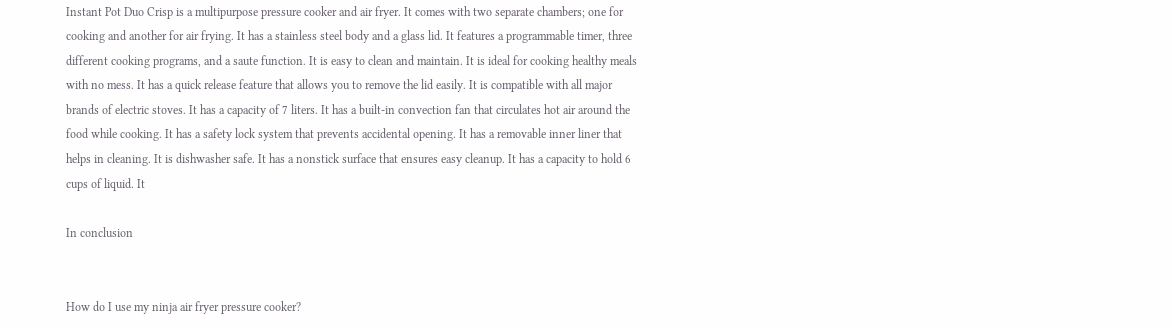Instant Pot Duo Crisp is a multipurpose pressure cooker and air fryer. It comes with two separate chambers; one for cooking and another for air frying. It has a stainless steel body and a glass lid. It features a programmable timer, three different cooking programs, and a saute function. It is easy to clean and maintain. It is ideal for cooking healthy meals with no mess. It has a quick release feature that allows you to remove the lid easily. It is compatible with all major brands of electric stoves. It has a capacity of 7 liters. It has a built-in convection fan that circulates hot air around the food while cooking. It has a safety lock system that prevents accidental opening. It has a removable inner liner that helps in cleaning. It is dishwasher safe. It has a nonstick surface that ensures easy cleanup. It has a capacity to hold 6 cups of liquid. It

In conclusion


How do I use my ninja air fryer pressure cooker?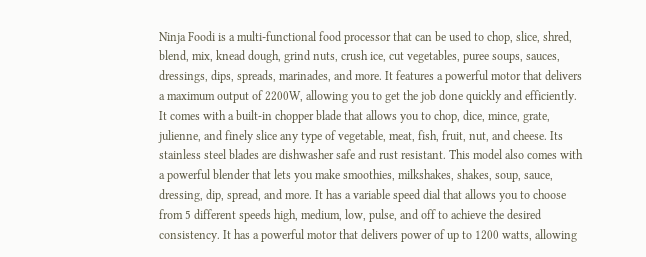Ninja Foodi is a multi-functional food processor that can be used to chop, slice, shred, blend, mix, knead dough, grind nuts, crush ice, cut vegetables, puree soups, sauces, dressings, dips, spreads, marinades, and more. It features a powerful motor that delivers a maximum output of 2200W, allowing you to get the job done quickly and efficiently. It comes with a built-in chopper blade that allows you to chop, dice, mince, grate, julienne, and finely slice any type of vegetable, meat, fish, fruit, nut, and cheese. Its stainless steel blades are dishwasher safe and rust resistant. This model also comes with a powerful blender that lets you make smoothies, milkshakes, shakes, soup, sauce, dressing, dip, spread, and more. It has a variable speed dial that allows you to choose from 5 different speeds high, medium, low, pulse, and off to achieve the desired consistency. It has a powerful motor that delivers power of up to 1200 watts, allowing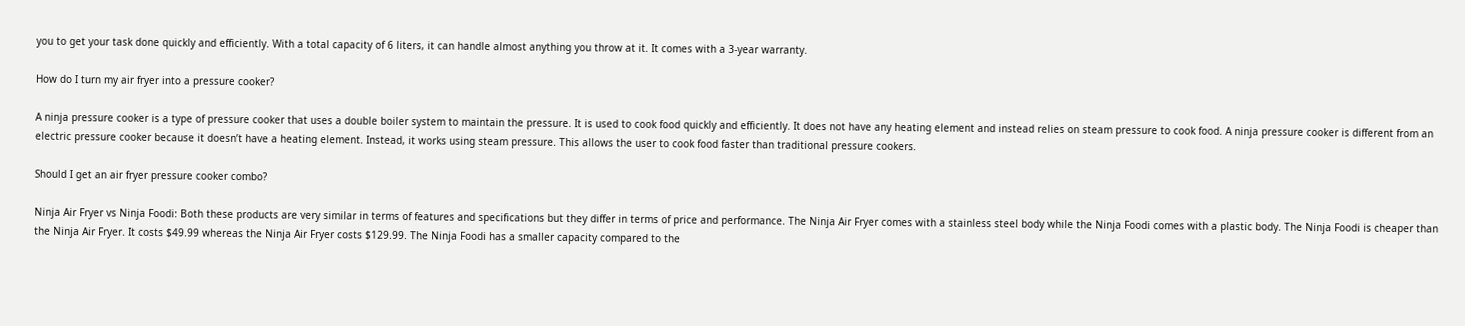you to get your task done quickly and efficiently. With a total capacity of 6 liters, it can handle almost anything you throw at it. It comes with a 3-year warranty.

How do I turn my air fryer into a pressure cooker?

A ninja pressure cooker is a type of pressure cooker that uses a double boiler system to maintain the pressure. It is used to cook food quickly and efficiently. It does not have any heating element and instead relies on steam pressure to cook food. A ninja pressure cooker is different from an electric pressure cooker because it doesn’t have a heating element. Instead, it works using steam pressure. This allows the user to cook food faster than traditional pressure cookers.

Should I get an air fryer pressure cooker combo?

Ninja Air Fryer vs Ninja Foodi: Both these products are very similar in terms of features and specifications but they differ in terms of price and performance. The Ninja Air Fryer comes with a stainless steel body while the Ninja Foodi comes with a plastic body. The Ninja Foodi is cheaper than the Ninja Air Fryer. It costs $49.99 whereas the Ninja Air Fryer costs $129.99. The Ninja Foodi has a smaller capacity compared to the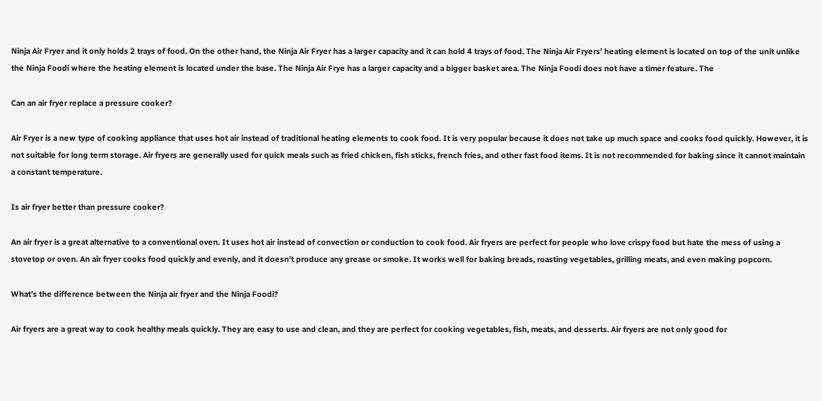Ninja Air Fryer and it only holds 2 trays of food. On the other hand, the Ninja Air Fryer has a larger capacity and it can hold 4 trays of food. The Ninja Air Fryers’ heating element is located on top of the unit unlike the Ninja Foodi where the heating element is located under the base. The Ninja Air Frye has a larger capacity and a bigger basket area. The Ninja Foodi does not have a timer feature. The

Can an air fryer replace a pressure cooker?

Air Fryer is a new type of cooking appliance that uses hot air instead of traditional heating elements to cook food. It is very popular because it does not take up much space and cooks food quickly. However, it is not suitable for long term storage. Air fryers are generally used for quick meals such as fried chicken, fish sticks, french fries, and other fast food items. It is not recommended for baking since it cannot maintain a constant temperature.

Is air fryer better than pressure cooker?

An air fryer is a great alternative to a conventional oven. It uses hot air instead of convection or conduction to cook food. Air fryers are perfect for people who love crispy food but hate the mess of using a stovetop or oven. An air fryer cooks food quickly and evenly, and it doesn’t produce any grease or smoke. It works well for baking breads, roasting vegetables, grilling meats, and even making popcorn.

What’s the difference between the Ninja air fryer and the Ninja Foodi?

Air fryers are a great way to cook healthy meals quickly. They are easy to use and clean, and they are perfect for cooking vegetables, fish, meats, and desserts. Air fryers are not only good for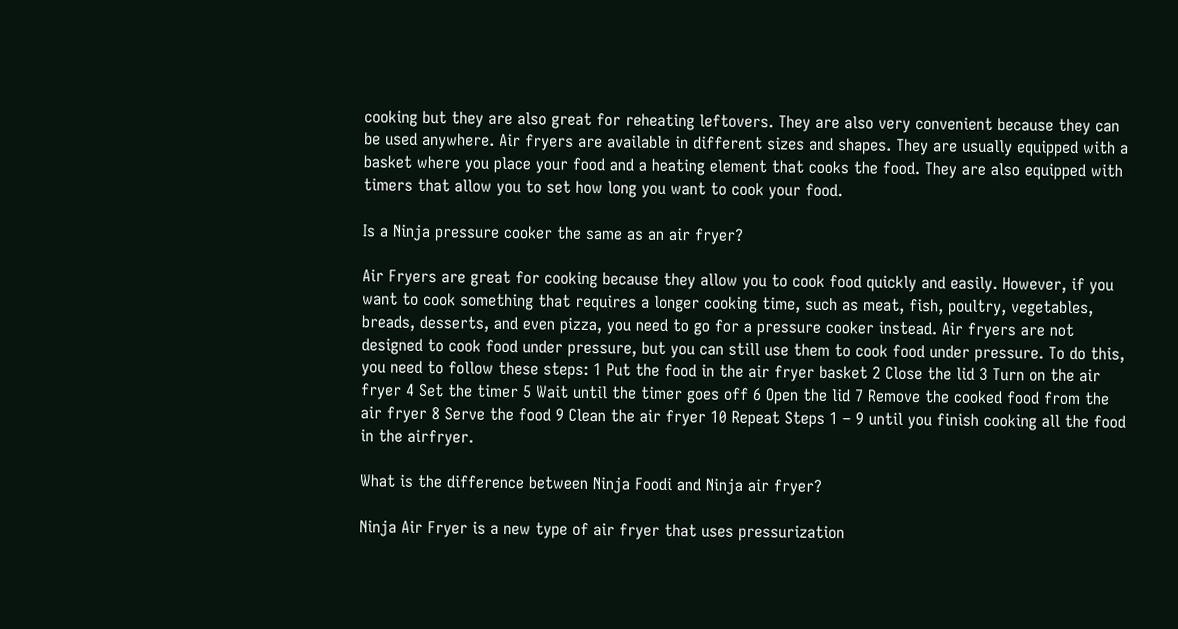cooking but they are also great for reheating leftovers. They are also very convenient because they can be used anywhere. Air fryers are available in different sizes and shapes. They are usually equipped with a basket where you place your food and a heating element that cooks the food. They are also equipped with timers that allow you to set how long you want to cook your food.

Is a Ninja pressure cooker the same as an air fryer?

Air Fryers are great for cooking because they allow you to cook food quickly and easily. However, if you want to cook something that requires a longer cooking time, such as meat, fish, poultry, vegetables, breads, desserts, and even pizza, you need to go for a pressure cooker instead. Air fryers are not designed to cook food under pressure, but you can still use them to cook food under pressure. To do this, you need to follow these steps: 1 Put the food in the air fryer basket 2 Close the lid 3 Turn on the air fryer 4 Set the timer 5 Wait until the timer goes off 6 Open the lid 7 Remove the cooked food from the air fryer 8 Serve the food 9 Clean the air fryer 10 Repeat Steps 1 – 9 until you finish cooking all the food in the airfryer.

What is the difference between Ninja Foodi and Ninja air fryer?

Ninja Air Fryer is a new type of air fryer that uses pressurization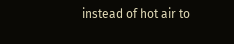instead of hot air to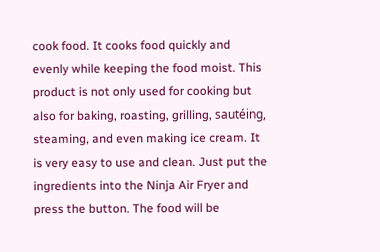cook food. It cooks food quickly and evenly while keeping the food moist. This product is not only used for cooking but also for baking, roasting, grilling, sautéing, steaming, and even making ice cream. It is very easy to use and clean. Just put the ingredients into the Ninja Air Fryer and press the button. The food will be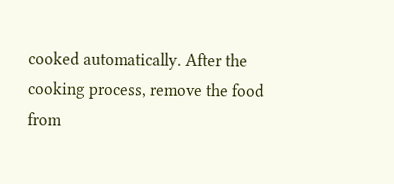cooked automatically. After the cooking process, remove the food from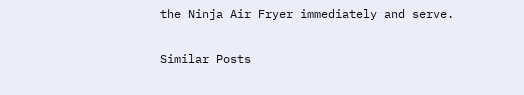the Ninja Air Fryer immediately and serve.

Similar Posts